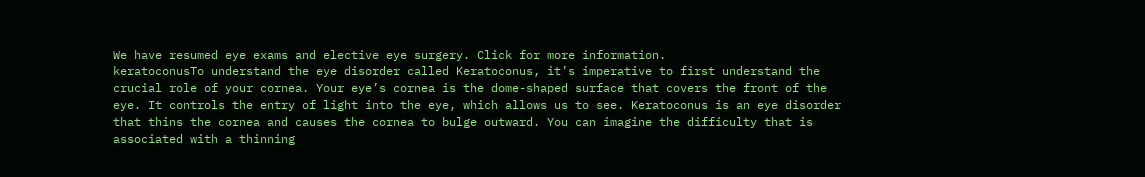We have resumed eye exams and elective eye surgery. Click for more information.
keratoconusTo understand the eye disorder called Keratoconus, it’s imperative to first understand the crucial role of your cornea. Your eye’s cornea is the dome-shaped surface that covers the front of the eye. It controls the entry of light into the eye, which allows us to see. Keratoconus is an eye disorder that thins the cornea and causes the cornea to bulge outward. You can imagine the difficulty that is associated with a thinning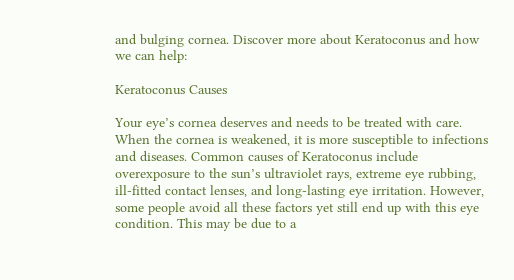and bulging cornea. Discover more about Keratoconus and how we can help:

Keratoconus Causes

Your eye’s cornea deserves and needs to be treated with care. When the cornea is weakened, it is more susceptible to infections and diseases. Common causes of Keratoconus include overexposure to the sun’s ultraviolet rays, extreme eye rubbing, ill-fitted contact lenses, and long-lasting eye irritation. However, some people avoid all these factors yet still end up with this eye condition. This may be due to a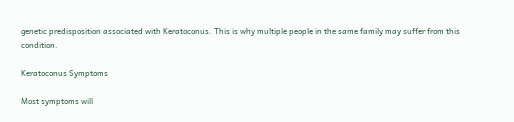genetic predisposition associated with Keratoconus. This is why multiple people in the same family may suffer from this condition.

Keratoconus Symptoms

Most symptoms will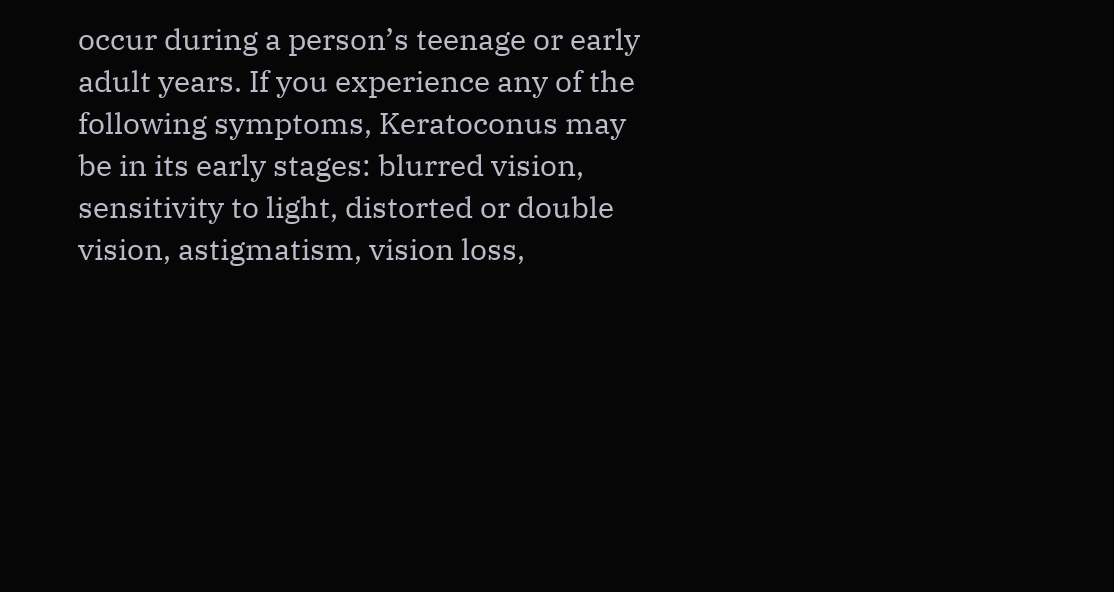occur during a person’s teenage or early adult years. If you experience any of the following symptoms, Keratoconus may be in its early stages: blurred vision, sensitivity to light, distorted or double vision, astigmatism, vision loss,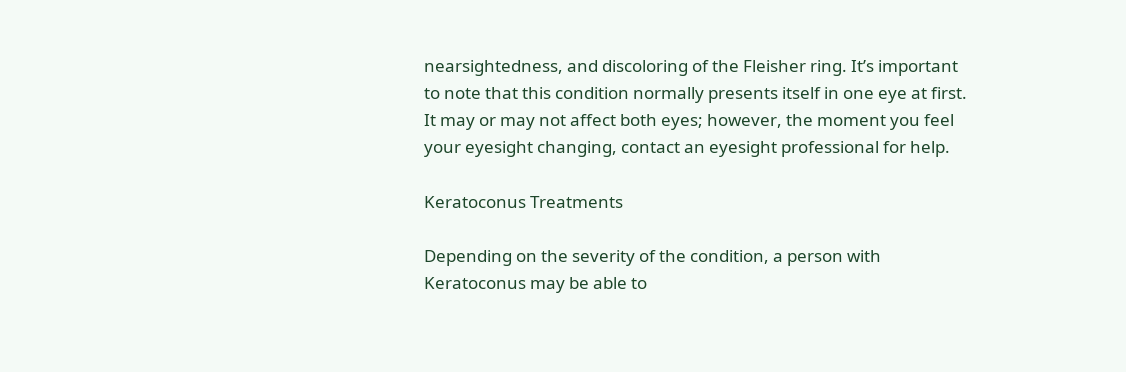nearsightedness, and discoloring of the Fleisher ring. It’s important to note that this condition normally presents itself in one eye at first. It may or may not affect both eyes; however, the moment you feel your eyesight changing, contact an eyesight professional for help.

Keratoconus Treatments

Depending on the severity of the condition, a person with Keratoconus may be able to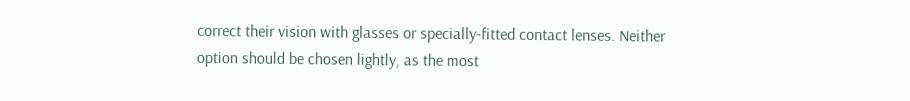correct their vision with glasses or specially-fitted contact lenses. Neither option should be chosen lightly, as the most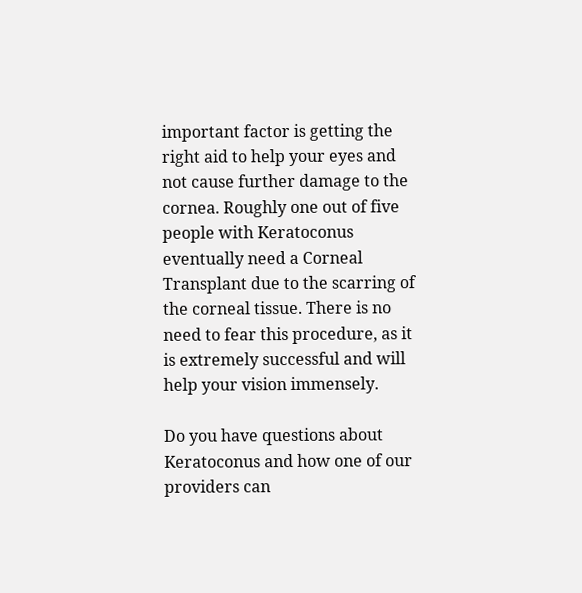important factor is getting the right aid to help your eyes and not cause further damage to the cornea. Roughly one out of five people with Keratoconus eventually need a Corneal Transplant due to the scarring of the corneal tissue. There is no need to fear this procedure, as it is extremely successful and will help your vision immensely.

Do you have questions about Keratoconus and how one of our providers can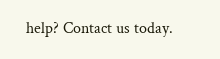help? Contact us today.